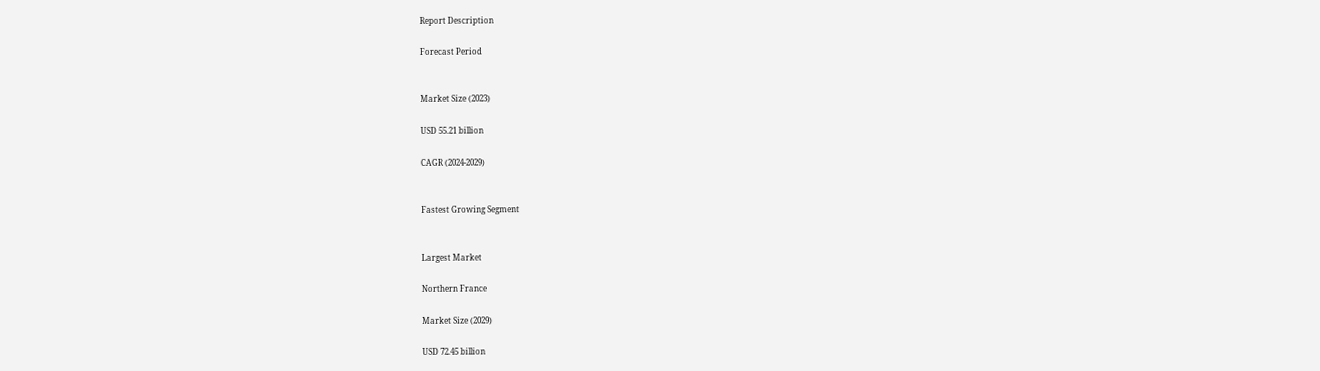Report Description

Forecast Period


Market Size (2023)

USD 55.21 billion

CAGR (2024-2029)


Fastest Growing Segment


Largest Market

Northern France

Market Size (2029)

USD 72.45 billion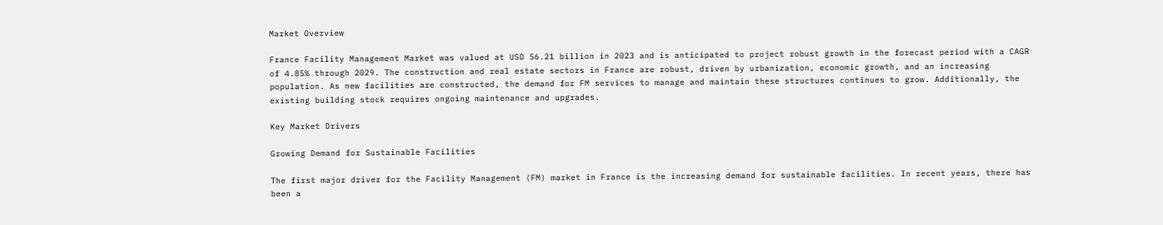Market Overview

France Facility Management Market was valued at USD 56.21 billion in 2023 and is anticipated to project robust growth in the forecast period with a CAGR of 4.85% through 2029. The construction and real estate sectors in France are robust, driven by urbanization, economic growth, and an increasing population. As new facilities are constructed, the demand for FM services to manage and maintain these structures continues to grow. Additionally, the existing building stock requires ongoing maintenance and upgrades.

Key Market Drivers

Growing Demand for Sustainable Facilities

The first major driver for the Facility Management (FM) market in France is the increasing demand for sustainable facilities. In recent years, there has been a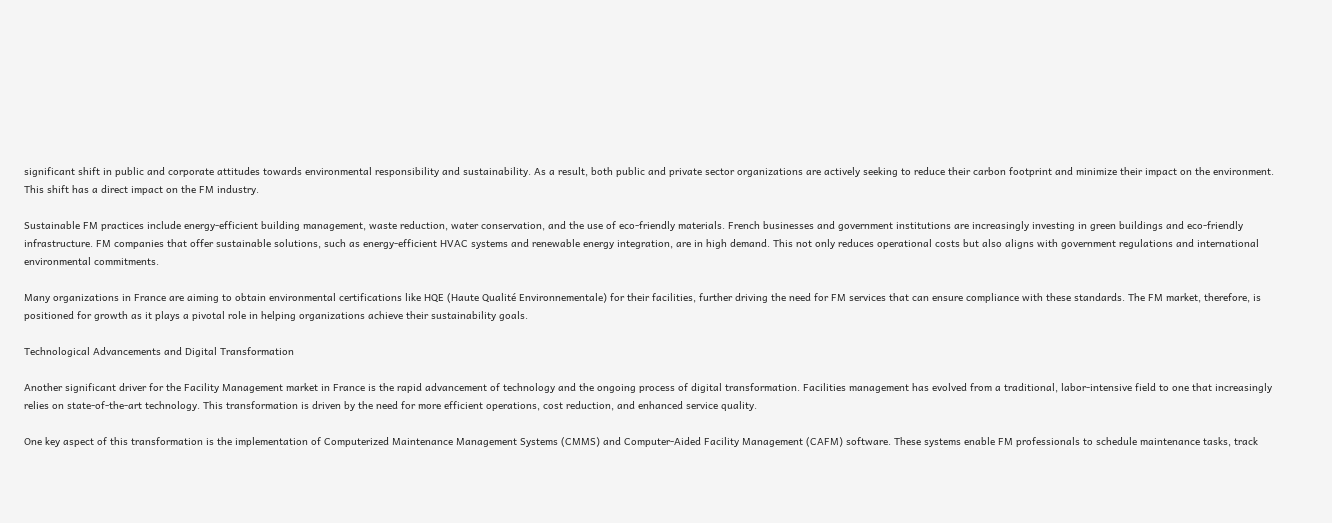significant shift in public and corporate attitudes towards environmental responsibility and sustainability. As a result, both public and private sector organizations are actively seeking to reduce their carbon footprint and minimize their impact on the environment. This shift has a direct impact on the FM industry.

Sustainable FM practices include energy-efficient building management, waste reduction, water conservation, and the use of eco-friendly materials. French businesses and government institutions are increasingly investing in green buildings and eco-friendly infrastructure. FM companies that offer sustainable solutions, such as energy-efficient HVAC systems and renewable energy integration, are in high demand. This not only reduces operational costs but also aligns with government regulations and international environmental commitments.

Many organizations in France are aiming to obtain environmental certifications like HQE (Haute Qualité Environnementale) for their facilities, further driving the need for FM services that can ensure compliance with these standards. The FM market, therefore, is positioned for growth as it plays a pivotal role in helping organizations achieve their sustainability goals.

Technological Advancements and Digital Transformation

Another significant driver for the Facility Management market in France is the rapid advancement of technology and the ongoing process of digital transformation. Facilities management has evolved from a traditional, labor-intensive field to one that increasingly relies on state-of-the-art technology. This transformation is driven by the need for more efficient operations, cost reduction, and enhanced service quality.

One key aspect of this transformation is the implementation of Computerized Maintenance Management Systems (CMMS) and Computer-Aided Facility Management (CAFM) software. These systems enable FM professionals to schedule maintenance tasks, track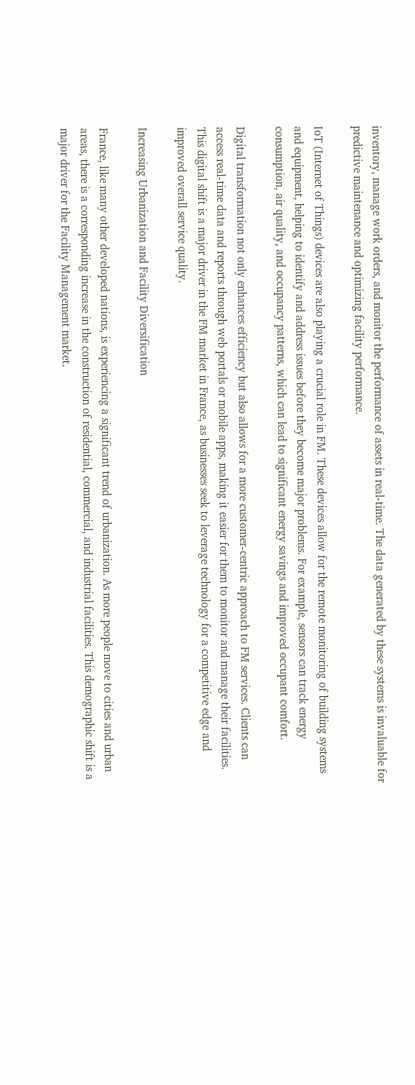inventory, manage work orders, and monitor the performance of assets in real-time. The data generated by these systems is invaluable for predictive maintenance and optimizing facility performance.

IoT (Internet of Things) devices are also playing a crucial role in FM. These devices allow for the remote monitoring of building systems and equipment, helping to identify and address issues before they become major problems. For example, sensors can track energy consumption, air quality, and occupancy patterns, which can lead to significant energy savings and improved occupant comfort.

Digital transformation not only enhances efficiency but also allows for a more customer-centric approach to FM services. Clients can access real-time data and reports through web portals or mobile apps, making it easier for them to monitor and manage their facilities. This digital shift is a major driver in the FM market in France, as businesses seek to leverage technology for a competitive edge and improved overall service quality.

Increasing Urbanization and Facility Diversification

France, like many other developed nations, is experiencing a significant trend of urbanization. As more people move to cities and urban areas, there is a corresponding increase in the construction of residential, commercial, and industrial facilities. This demographic shift is a major driver for the Facility Management market.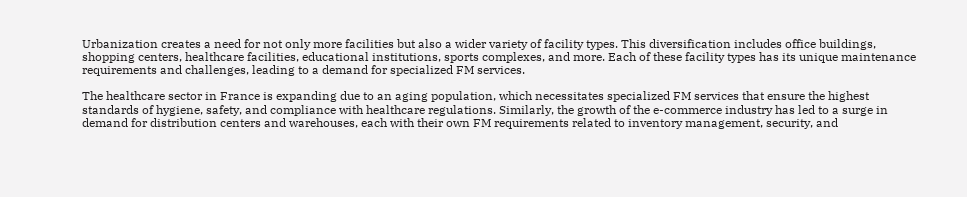Urbanization creates a need for not only more facilities but also a wider variety of facility types. This diversification includes office buildings, shopping centers, healthcare facilities, educational institutions, sports complexes, and more. Each of these facility types has its unique maintenance requirements and challenges, leading to a demand for specialized FM services.

The healthcare sector in France is expanding due to an aging population, which necessitates specialized FM services that ensure the highest standards of hygiene, safety, and compliance with healthcare regulations. Similarly, the growth of the e-commerce industry has led to a surge in demand for distribution centers and warehouses, each with their own FM requirements related to inventory management, security, and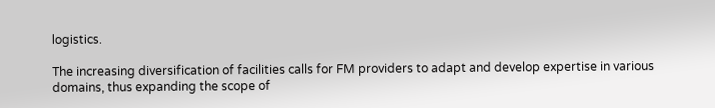logistics.

The increasing diversification of facilities calls for FM providers to adapt and develop expertise in various domains, thus expanding the scope of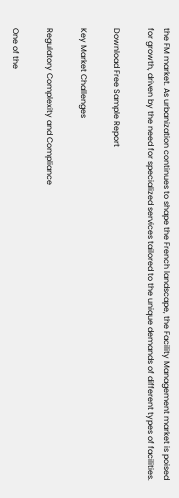the FM market. As urbanization continues to shape the French landscape, the Facility Management market is poised for growth, driven by the need for specialized services tailored to the unique demands of different types of facilities.

Download Free Sample Report

Key Market Challenges

Regulatory Complexity and Compliance

One of the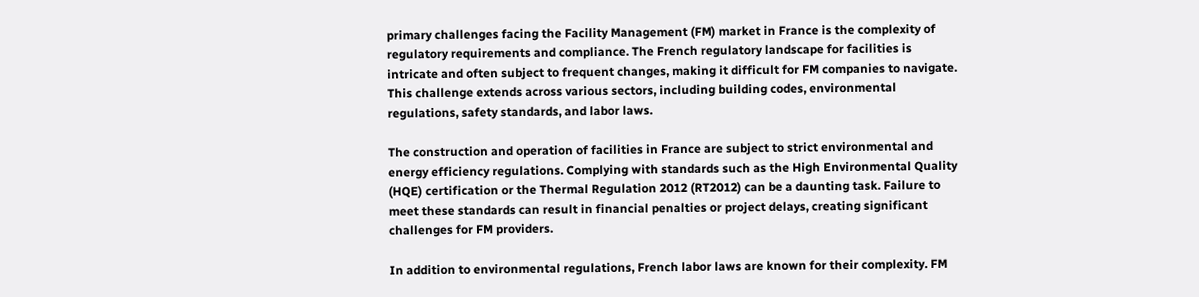primary challenges facing the Facility Management (FM) market in France is the complexity of regulatory requirements and compliance. The French regulatory landscape for facilities is intricate and often subject to frequent changes, making it difficult for FM companies to navigate. This challenge extends across various sectors, including building codes, environmental regulations, safety standards, and labor laws.

The construction and operation of facilities in France are subject to strict environmental and energy efficiency regulations. Complying with standards such as the High Environmental Quality (HQE) certification or the Thermal Regulation 2012 (RT2012) can be a daunting task. Failure to meet these standards can result in financial penalties or project delays, creating significant challenges for FM providers.

In addition to environmental regulations, French labor laws are known for their complexity. FM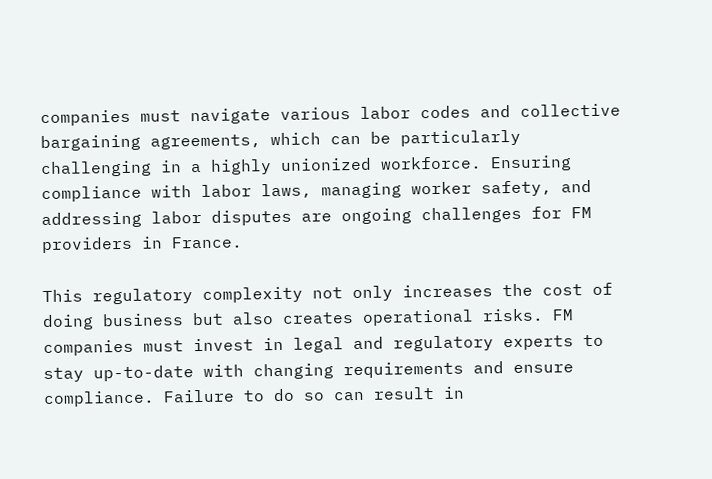companies must navigate various labor codes and collective bargaining agreements, which can be particularly challenging in a highly unionized workforce. Ensuring compliance with labor laws, managing worker safety, and addressing labor disputes are ongoing challenges for FM providers in France.

This regulatory complexity not only increases the cost of doing business but also creates operational risks. FM companies must invest in legal and regulatory experts to stay up-to-date with changing requirements and ensure compliance. Failure to do so can result in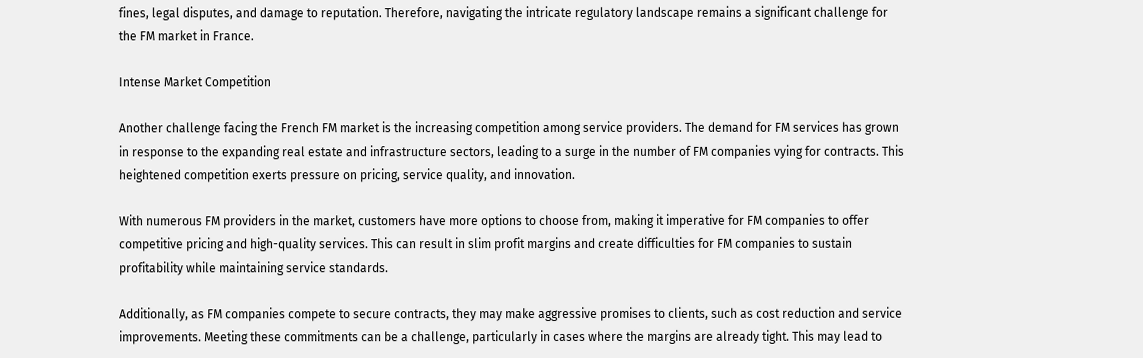fines, legal disputes, and damage to reputation. Therefore, navigating the intricate regulatory landscape remains a significant challenge for the FM market in France.

Intense Market Competition

Another challenge facing the French FM market is the increasing competition among service providers. The demand for FM services has grown in response to the expanding real estate and infrastructure sectors, leading to a surge in the number of FM companies vying for contracts. This heightened competition exerts pressure on pricing, service quality, and innovation.

With numerous FM providers in the market, customers have more options to choose from, making it imperative for FM companies to offer competitive pricing and high-quality services. This can result in slim profit margins and create difficulties for FM companies to sustain profitability while maintaining service standards.

Additionally, as FM companies compete to secure contracts, they may make aggressive promises to clients, such as cost reduction and service improvements. Meeting these commitments can be a challenge, particularly in cases where the margins are already tight. This may lead to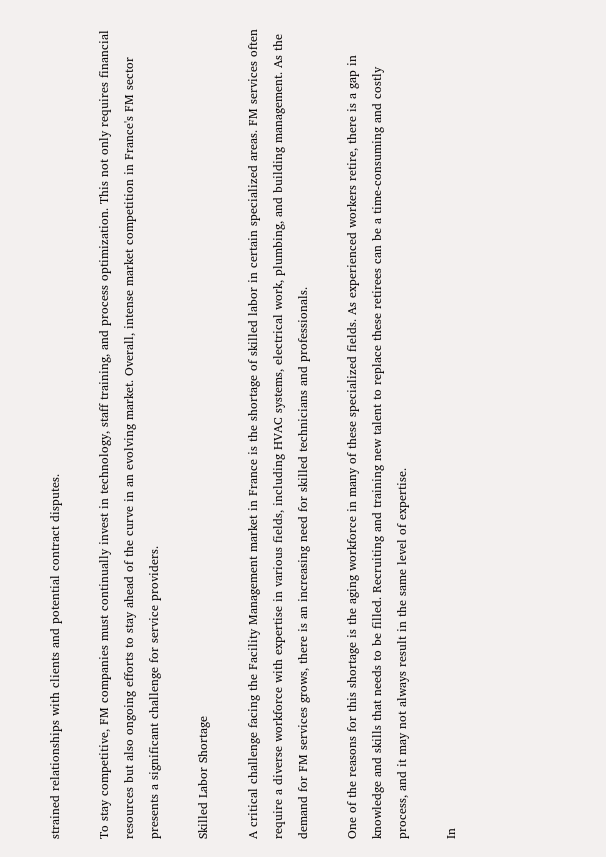strained relationships with clients and potential contract disputes.

To stay competitive, FM companies must continually invest in technology, staff training, and process optimization. This not only requires financial resources but also ongoing efforts to stay ahead of the curve in an evolving market. Overall, intense market competition in France's FM sector presents a significant challenge for service providers.

Skilled Labor Shortage

A critical challenge facing the Facility Management market in France is the shortage of skilled labor in certain specialized areas. FM services often require a diverse workforce with expertise in various fields, including HVAC systems, electrical work, plumbing, and building management. As the demand for FM services grows, there is an increasing need for skilled technicians and professionals.

One of the reasons for this shortage is the aging workforce in many of these specialized fields. As experienced workers retire, there is a gap in knowledge and skills that needs to be filled. Recruiting and training new talent to replace these retirees can be a time-consuming and costly process, and it may not always result in the same level of expertise.

In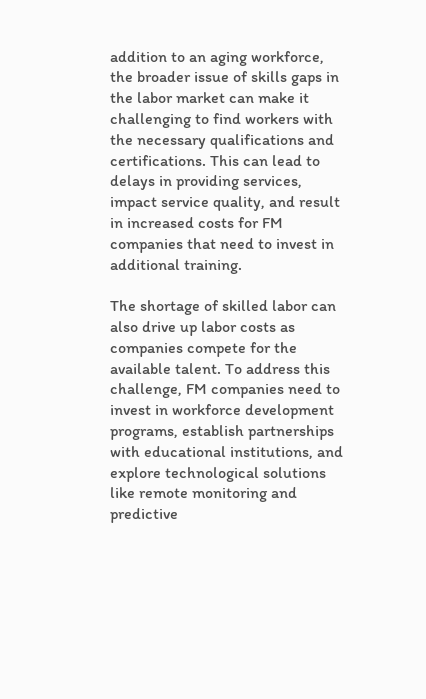addition to an aging workforce, the broader issue of skills gaps in the labor market can make it challenging to find workers with the necessary qualifications and certifications. This can lead to delays in providing services, impact service quality, and result in increased costs for FM companies that need to invest in additional training.

The shortage of skilled labor can also drive up labor costs as companies compete for the available talent. To address this challenge, FM companies need to invest in workforce development programs, establish partnerships with educational institutions, and explore technological solutions like remote monitoring and predictive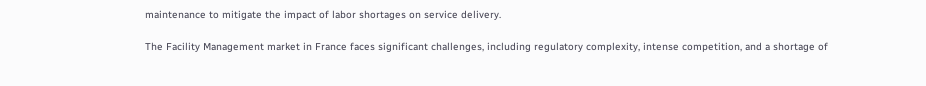maintenance to mitigate the impact of labor shortages on service delivery.

The Facility Management market in France faces significant challenges, including regulatory complexity, intense competition, and a shortage of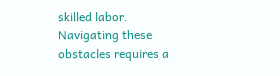skilled labor. Navigating these obstacles requires a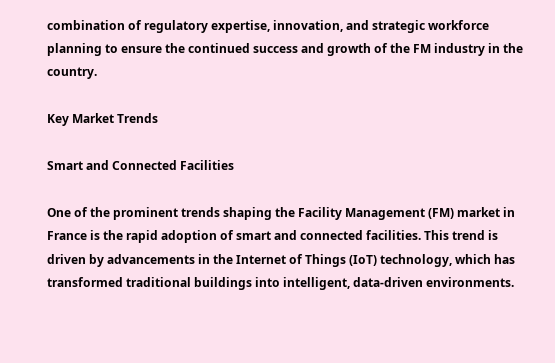combination of regulatory expertise, innovation, and strategic workforce planning to ensure the continued success and growth of the FM industry in the country.

Key Market Trends

Smart and Connected Facilities

One of the prominent trends shaping the Facility Management (FM) market in France is the rapid adoption of smart and connected facilities. This trend is driven by advancements in the Internet of Things (IoT) technology, which has transformed traditional buildings into intelligent, data-driven environments.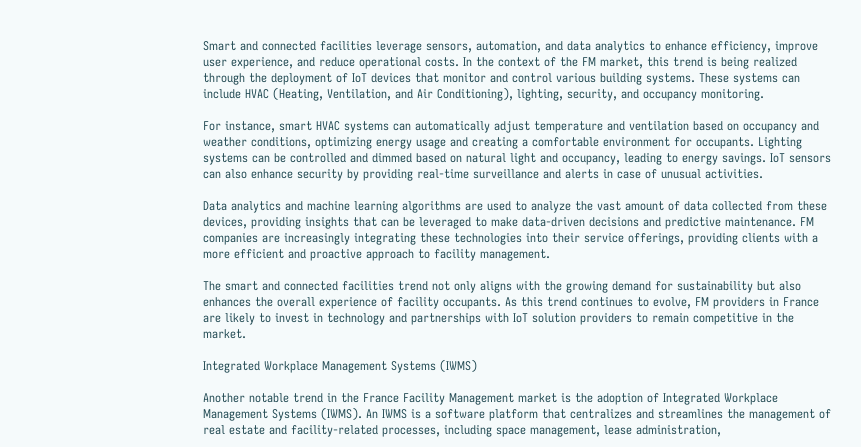Smart and connected facilities leverage sensors, automation, and data analytics to enhance efficiency, improve user experience, and reduce operational costs. In the context of the FM market, this trend is being realized through the deployment of IoT devices that monitor and control various building systems. These systems can include HVAC (Heating, Ventilation, and Air Conditioning), lighting, security, and occupancy monitoring.

For instance, smart HVAC systems can automatically adjust temperature and ventilation based on occupancy and weather conditions, optimizing energy usage and creating a comfortable environment for occupants. Lighting systems can be controlled and dimmed based on natural light and occupancy, leading to energy savings. IoT sensors can also enhance security by providing real-time surveillance and alerts in case of unusual activities.

Data analytics and machine learning algorithms are used to analyze the vast amount of data collected from these devices, providing insights that can be leveraged to make data-driven decisions and predictive maintenance. FM companies are increasingly integrating these technologies into their service offerings, providing clients with a more efficient and proactive approach to facility management.

The smart and connected facilities trend not only aligns with the growing demand for sustainability but also enhances the overall experience of facility occupants. As this trend continues to evolve, FM providers in France are likely to invest in technology and partnerships with IoT solution providers to remain competitive in the market.

Integrated Workplace Management Systems (IWMS)

Another notable trend in the France Facility Management market is the adoption of Integrated Workplace Management Systems (IWMS). An IWMS is a software platform that centralizes and streamlines the management of real estate and facility-related processes, including space management, lease administration,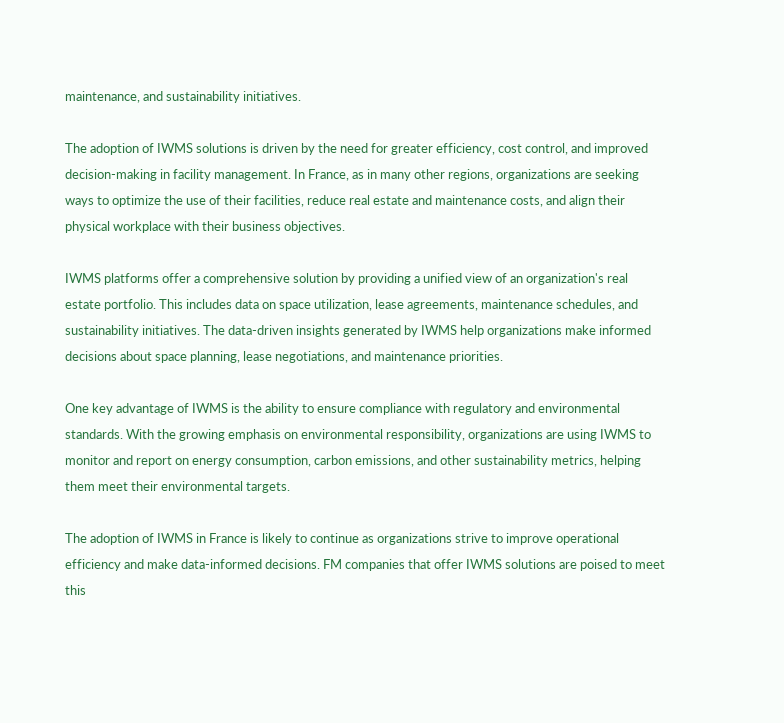maintenance, and sustainability initiatives.

The adoption of IWMS solutions is driven by the need for greater efficiency, cost control, and improved decision-making in facility management. In France, as in many other regions, organizations are seeking ways to optimize the use of their facilities, reduce real estate and maintenance costs, and align their physical workplace with their business objectives.

IWMS platforms offer a comprehensive solution by providing a unified view of an organization's real estate portfolio. This includes data on space utilization, lease agreements, maintenance schedules, and sustainability initiatives. The data-driven insights generated by IWMS help organizations make informed decisions about space planning, lease negotiations, and maintenance priorities.

One key advantage of IWMS is the ability to ensure compliance with regulatory and environmental standards. With the growing emphasis on environmental responsibility, organizations are using IWMS to monitor and report on energy consumption, carbon emissions, and other sustainability metrics, helping them meet their environmental targets.

The adoption of IWMS in France is likely to continue as organizations strive to improve operational efficiency and make data-informed decisions. FM companies that offer IWMS solutions are poised to meet this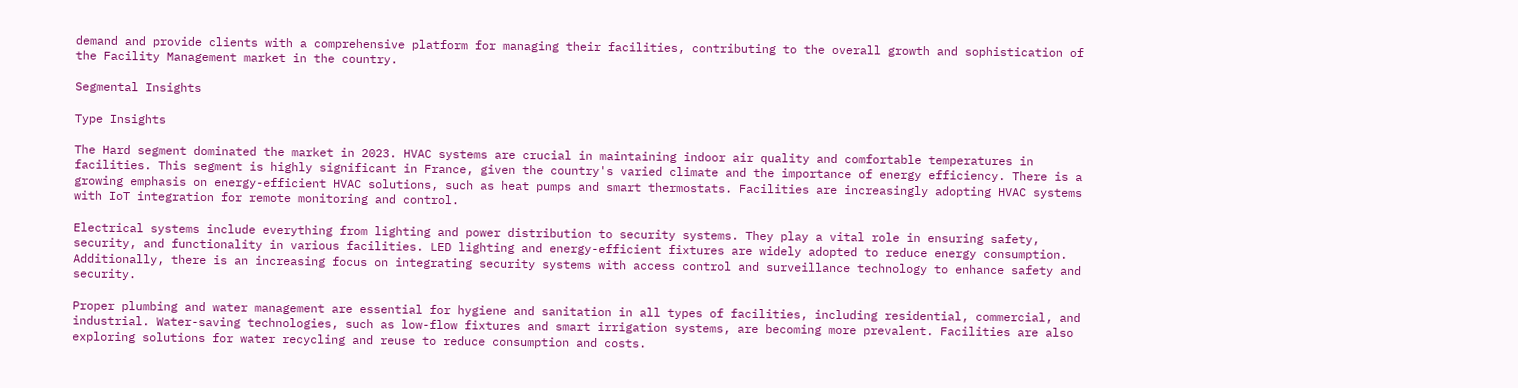demand and provide clients with a comprehensive platform for managing their facilities, contributing to the overall growth and sophistication of the Facility Management market in the country.

Segmental Insights

Type Insights

The Hard segment dominated the market in 2023. HVAC systems are crucial in maintaining indoor air quality and comfortable temperatures in facilities. This segment is highly significant in France, given the country's varied climate and the importance of energy efficiency. There is a growing emphasis on energy-efficient HVAC solutions, such as heat pumps and smart thermostats. Facilities are increasingly adopting HVAC systems with IoT integration for remote monitoring and control.

Electrical systems include everything from lighting and power distribution to security systems. They play a vital role in ensuring safety, security, and functionality in various facilities. LED lighting and energy-efficient fixtures are widely adopted to reduce energy consumption. Additionally, there is an increasing focus on integrating security systems with access control and surveillance technology to enhance safety and security.

Proper plumbing and water management are essential for hygiene and sanitation in all types of facilities, including residential, commercial, and industrial. Water-saving technologies, such as low-flow fixtures and smart irrigation systems, are becoming more prevalent. Facilities are also exploring solutions for water recycling and reuse to reduce consumption and costs.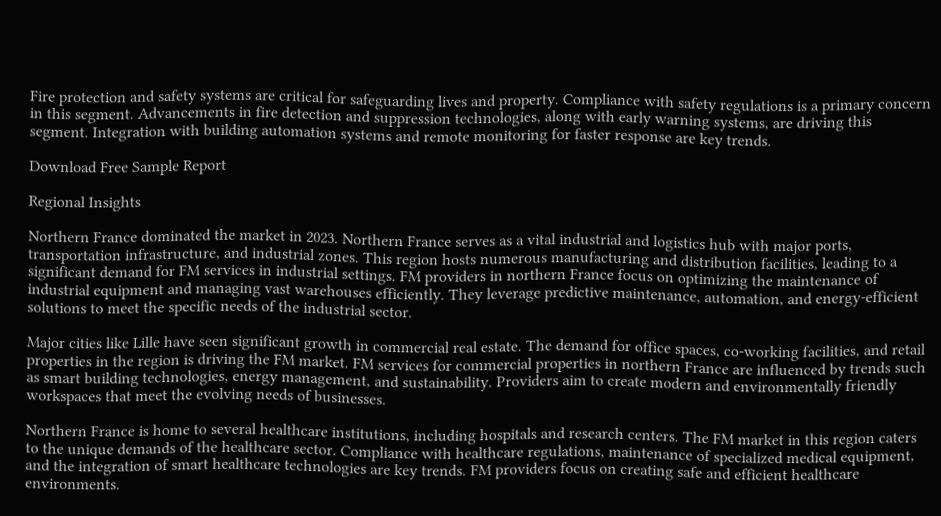Fire protection and safety systems are critical for safeguarding lives and property. Compliance with safety regulations is a primary concern in this segment. Advancements in fire detection and suppression technologies, along with early warning systems, are driving this segment. Integration with building automation systems and remote monitoring for faster response are key trends.

Download Free Sample Report

Regional Insights

Northern France dominated the market in 2023. Northern France serves as a vital industrial and logistics hub with major ports, transportation infrastructure, and industrial zones. This region hosts numerous manufacturing and distribution facilities, leading to a significant demand for FM services in industrial settings. FM providers in northern France focus on optimizing the maintenance of industrial equipment and managing vast warehouses efficiently. They leverage predictive maintenance, automation, and energy-efficient solutions to meet the specific needs of the industrial sector.

Major cities like Lille have seen significant growth in commercial real estate. The demand for office spaces, co-working facilities, and retail properties in the region is driving the FM market. FM services for commercial properties in northern France are influenced by trends such as smart building technologies, energy management, and sustainability. Providers aim to create modern and environmentally friendly workspaces that meet the evolving needs of businesses.

Northern France is home to several healthcare institutions, including hospitals and research centers. The FM market in this region caters to the unique demands of the healthcare sector. Compliance with healthcare regulations, maintenance of specialized medical equipment, and the integration of smart healthcare technologies are key trends. FM providers focus on creating safe and efficient healthcare environments.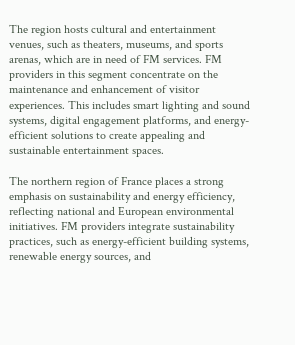The region hosts cultural and entertainment venues, such as theaters, museums, and sports arenas, which are in need of FM services. FM providers in this segment concentrate on the maintenance and enhancement of visitor experiences. This includes smart lighting and sound systems, digital engagement platforms, and energy-efficient solutions to create appealing and sustainable entertainment spaces.

The northern region of France places a strong emphasis on sustainability and energy efficiency, reflecting national and European environmental initiatives. FM providers integrate sustainability practices, such as energy-efficient building systems, renewable energy sources, and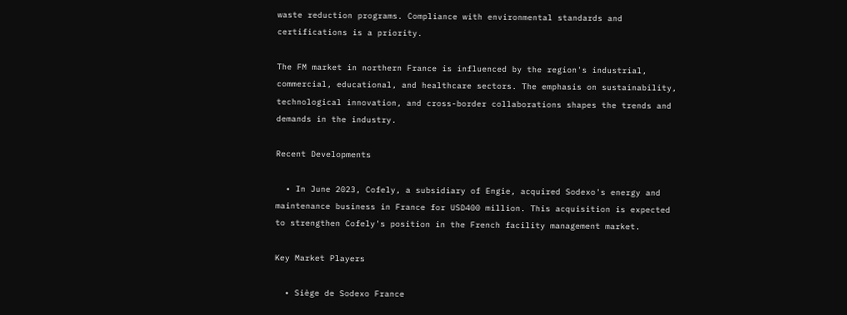waste reduction programs. Compliance with environmental standards and certifications is a priority.

The FM market in northern France is influenced by the region's industrial, commercial, educational, and healthcare sectors. The emphasis on sustainability, technological innovation, and cross-border collaborations shapes the trends and demands in the industry.

Recent Developments

  • In June 2023, Cofely, a subsidiary of Engie, acquired Sodexo's energy and maintenance business in France for USD400 million. This acquisition is expected to strengthen Cofely's position in the French facility management market.

Key Market Players

  • Siège de Sodexo France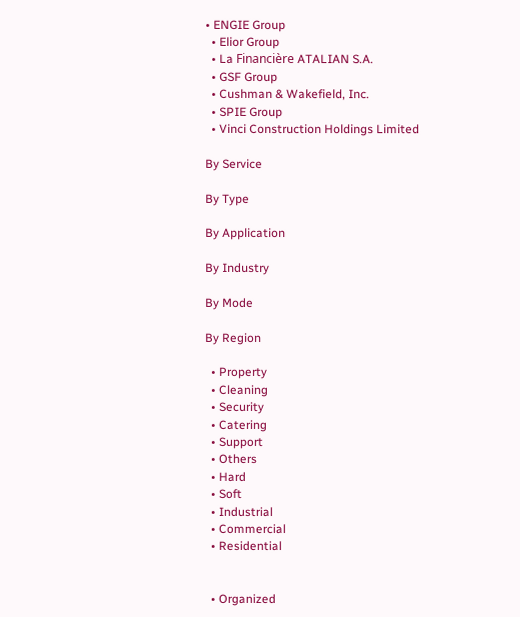• ENGIE Group
  • Elior Group
  • La Financière ATALIAN S.A.
  • GSF Group
  • Cushman & Wakefield, Inc.
  • SPIE Group
  • Vinci Construction Holdings Limited

By Service

By Type

By Application

By Industry

By Mode

By Region

  • Property
  • Cleaning
  • Security
  • Catering
  • Support
  • Others
  • Hard
  • Soft
  • Industrial
  • Commercial
  • Residential


  • Organized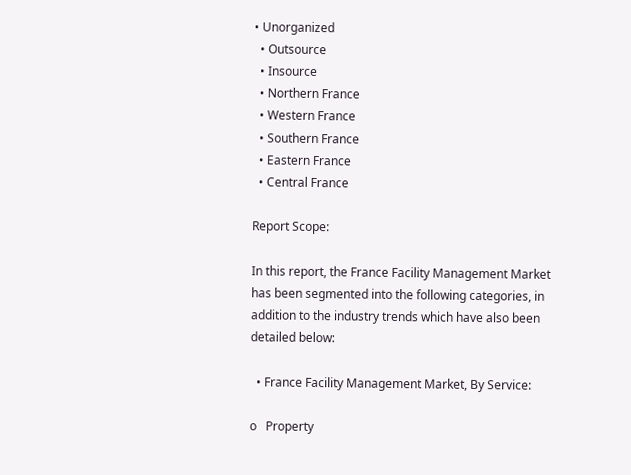• Unorganized
  • Outsource
  • Insource
  • Northern France
  • Western France
  • Southern France
  • Eastern France
  • Central France

Report Scope:

In this report, the France Facility Management Market has been segmented into the following categories, in addition to the industry trends which have also been detailed below:

  • France Facility Management Market, By Service:

o   Property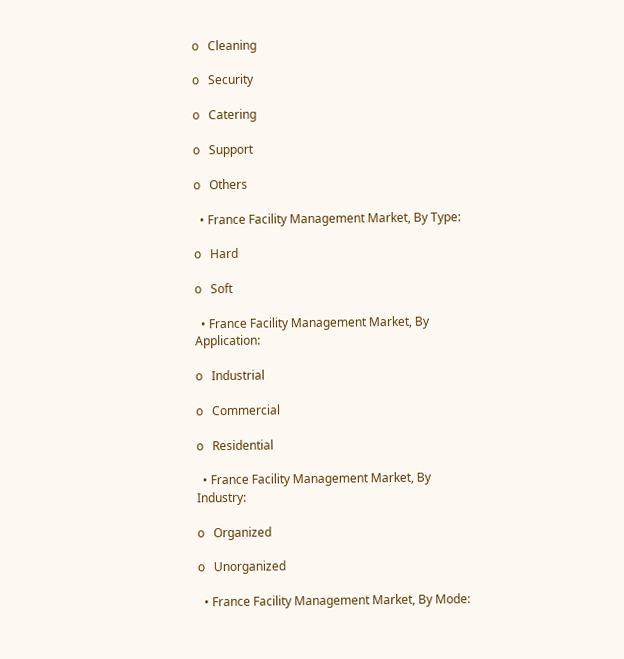o   Cleaning

o   Security

o   Catering

o   Support

o   Others

  • France Facility Management Market, By Type:

o   Hard

o   Soft

  • France Facility Management Market, By Application:

o   Industrial

o   Commercial

o   Residential

  • France Facility Management Market, By Industry:

o   Organized

o   Unorganized

  • France Facility Management Market, By Mode: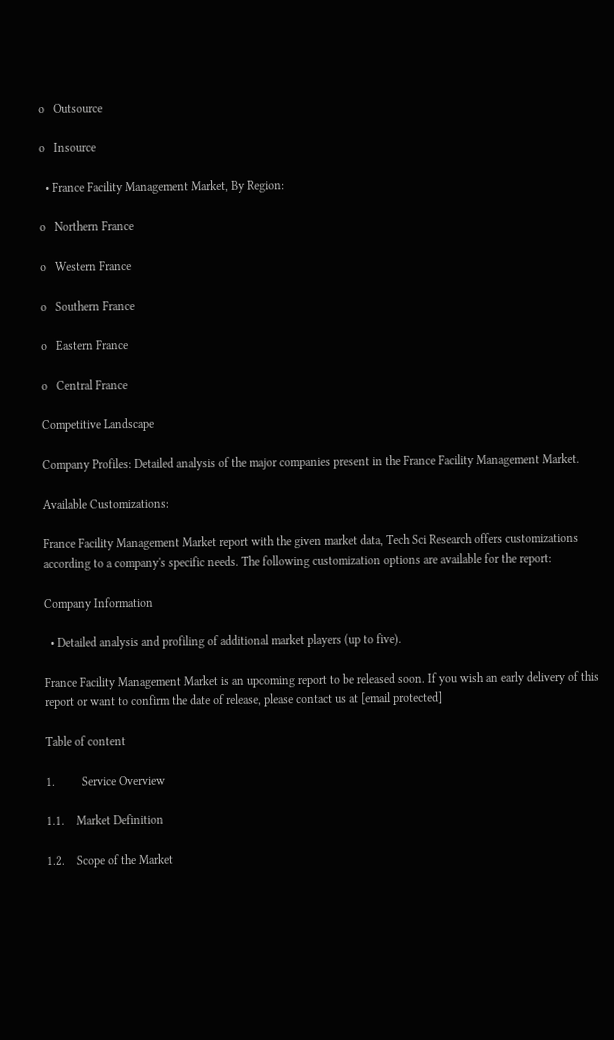o   Outsource

o   Insource

  • France Facility Management Market, By Region:

o   Northern France

o   Western France

o   Southern France

o   Eastern France

o   Central France

Competitive Landscape

Company Profiles: Detailed analysis of the major companies present in the France Facility Management Market.

Available Customizations:

France Facility Management Market report with the given market data, Tech Sci Research offers customizations according to a company's specific needs. The following customization options are available for the report:

Company Information

  • Detailed analysis and profiling of additional market players (up to five).

France Facility Management Market is an upcoming report to be released soon. If you wish an early delivery of this report or want to confirm the date of release, please contact us at [email protected]

Table of content

1.         Service Overview

1.1.    Market Definition

1.2.    Scope of the Market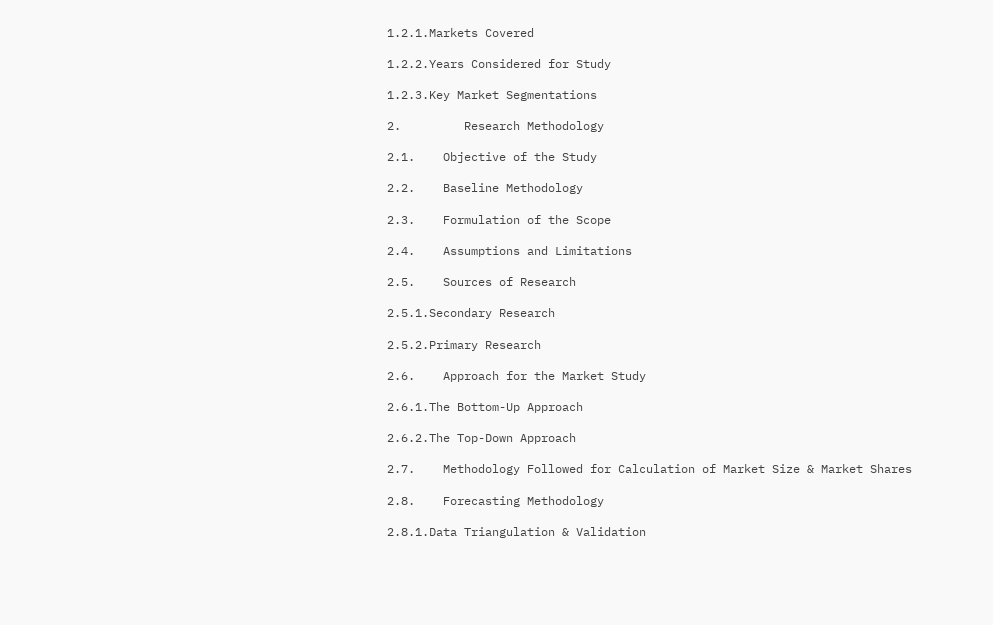1.2.1.Markets Covered

1.2.2.Years Considered for Study

1.2.3.Key Market Segmentations

2.         Research Methodology

2.1.    Objective of the Study

2.2.    Baseline Methodology

2.3.    Formulation of the Scope

2.4.    Assumptions and Limitations

2.5.    Sources of Research

2.5.1.Secondary Research

2.5.2.Primary Research

2.6.    Approach for the Market Study

2.6.1.The Bottom-Up Approach

2.6.2.The Top-Down Approach

2.7.    Methodology Followed for Calculation of Market Size & Market Shares

2.8.    Forecasting Methodology

2.8.1.Data Triangulation & Validation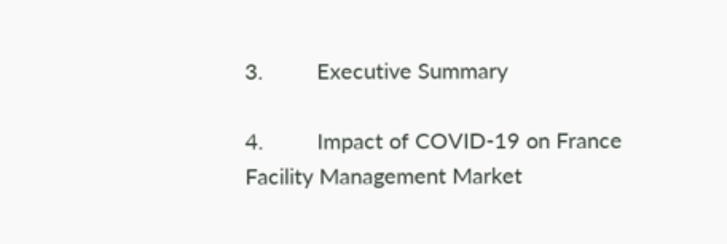3.         Executive Summary

4.         Impact of COVID-19 on France Facility Management Market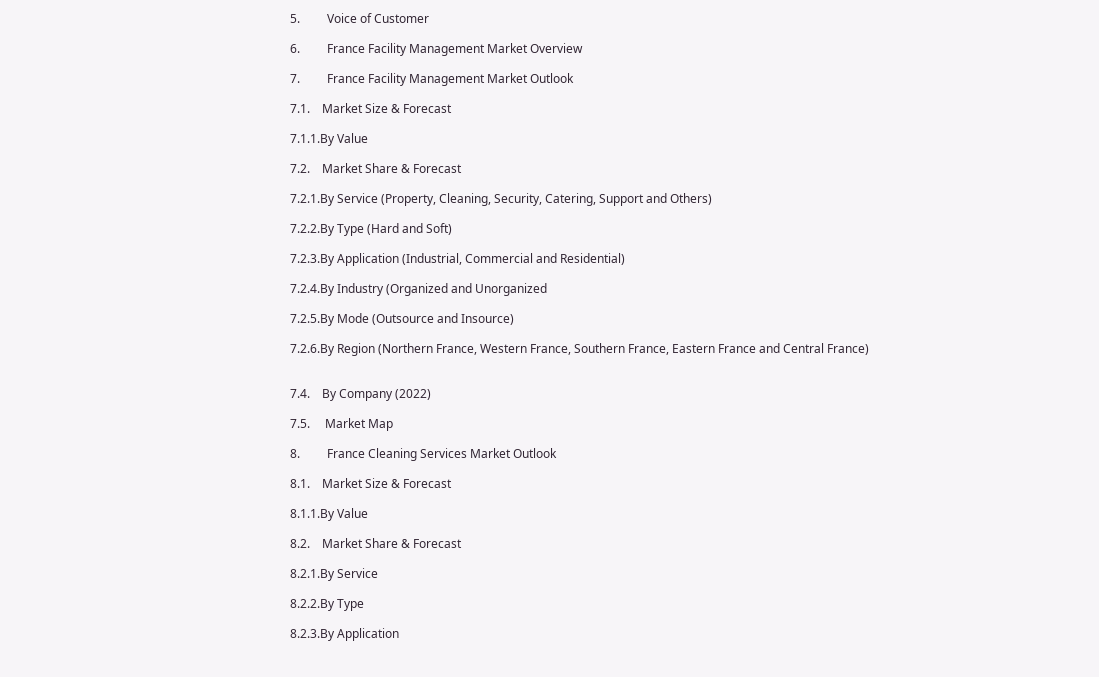5.         Voice of Customer

6.         France Facility Management Market Overview

7.         France Facility Management Market Outlook

7.1.    Market Size & Forecast

7.1.1.By Value

7.2.    Market Share & Forecast

7.2.1.By Service (Property, Cleaning, Security, Catering, Support and Others)

7.2.2.By Type (Hard and Soft)

7.2.3.By Application (Industrial, Commercial and Residential)

7.2.4.By Industry (Organized and Unorganized

7.2.5.By Mode (Outsource and Insource)

7.2.6.By Region (Northern France, Western France, Southern France, Eastern France and Central France)


7.4.    By Company (2022)

7.5.     Market Map

8.         France Cleaning Services Market Outlook

8.1.    Market Size & Forecast

8.1.1.By Value

8.2.    Market Share & Forecast

8.2.1.By Service

8.2.2.By Type

8.2.3.By Application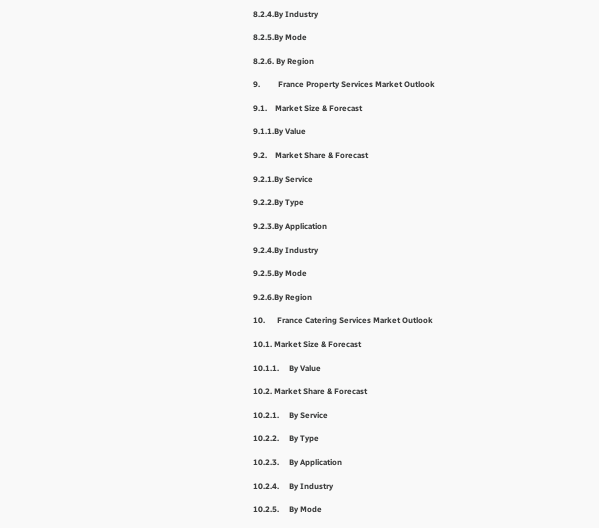8.2.4.By Industry

8.2.5.By Mode

8.2.6. By Region

9.         France Property Services Market Outlook

9.1.    Market Size & Forecast

9.1.1.By Value

9.2.    Market Share & Forecast

9.2.1.By Service

9.2.2.By Type

9.2.3.By Application

9.2.4.By Industry

9.2.5.By Mode

9.2.6.By Region

10.      France Catering Services Market Outlook

10.1. Market Size & Forecast

10.1.1.     By Value

10.2. Market Share & Forecast

10.2.1.     By Service

10.2.2.     By Type

10.2.3.     By Application

10.2.4.     By Industry

10.2.5.     By Mode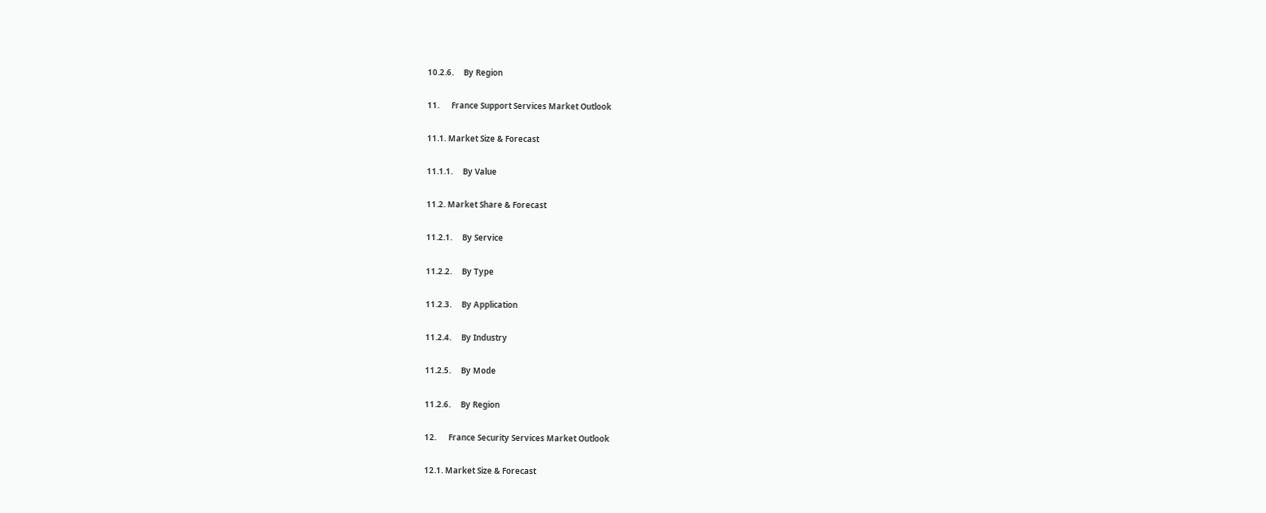10.2.6.     By Region

11.      France Support Services Market Outlook

11.1. Market Size & Forecast

11.1.1.     By Value

11.2. Market Share & Forecast

11.2.1.     By Service

11.2.2.     By Type

11.2.3.     By Application

11.2.4.     By Industry

11.2.5.     By Mode

11.2.6.     By Region

12.      France Security Services Market Outlook

12.1. Market Size & Forecast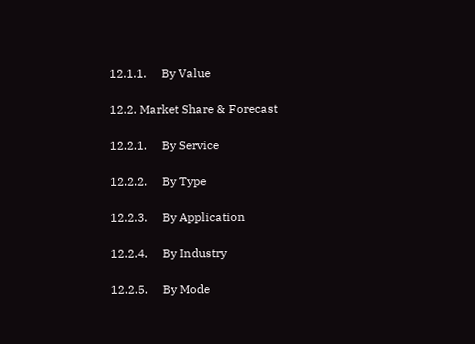12.1.1.     By Value

12.2. Market Share & Forecast

12.2.1.     By Service

12.2.2.     By Type

12.2.3.     By Application

12.2.4.     By Industry

12.2.5.     By Mode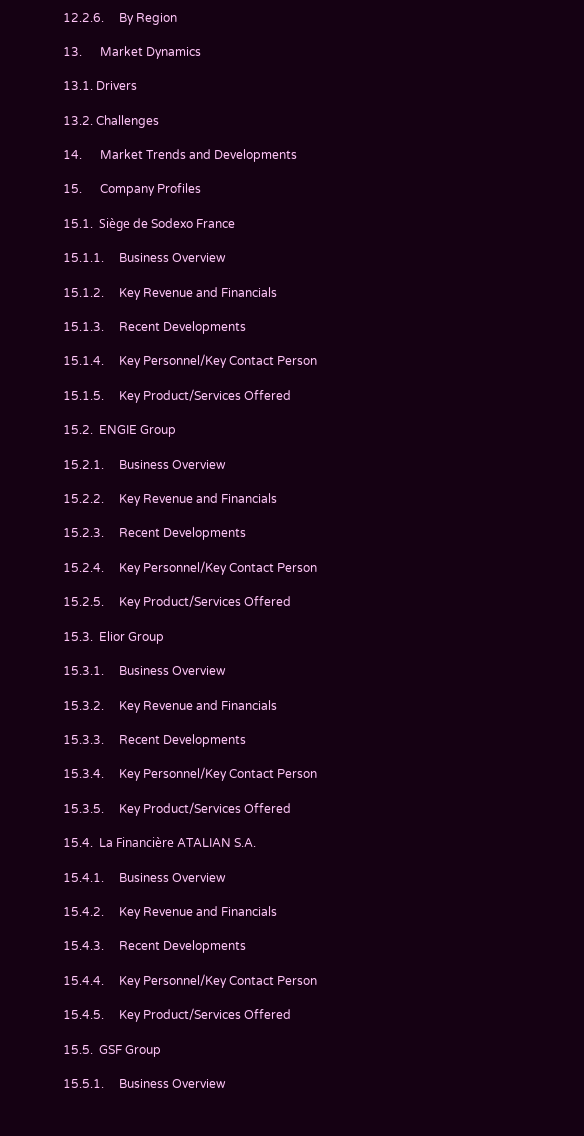12.2.6.     By Region

13.      Market Dynamics

13.1. Drivers

13.2. Challenges

14.      Market Trends and Developments

15.      Company Profiles

15.1.  Siège de Sodexo France

15.1.1.     Business Overview

15.1.2.     Key Revenue and Financials

15.1.3.     Recent Developments

15.1.4.     Key Personnel/Key Contact Person

15.1.5.     Key Product/Services Offered

15.2.  ENGIE Group

15.2.1.     Business Overview

15.2.2.     Key Revenue and Financials

15.2.3.     Recent Developments

15.2.4.     Key Personnel/Key Contact Person

15.2.5.     Key Product/Services Offered

15.3.  Elior Group

15.3.1.     Business Overview

15.3.2.     Key Revenue and Financials

15.3.3.     Recent Developments

15.3.4.     Key Personnel/Key Contact Person

15.3.5.     Key Product/Services Offered

15.4.  La Financière ATALIAN S.A.

15.4.1.     Business Overview

15.4.2.     Key Revenue and Financials

15.4.3.     Recent Developments

15.4.4.     Key Personnel/Key Contact Person

15.4.5.     Key Product/Services Offered

15.5.  GSF Group

15.5.1.     Business Overview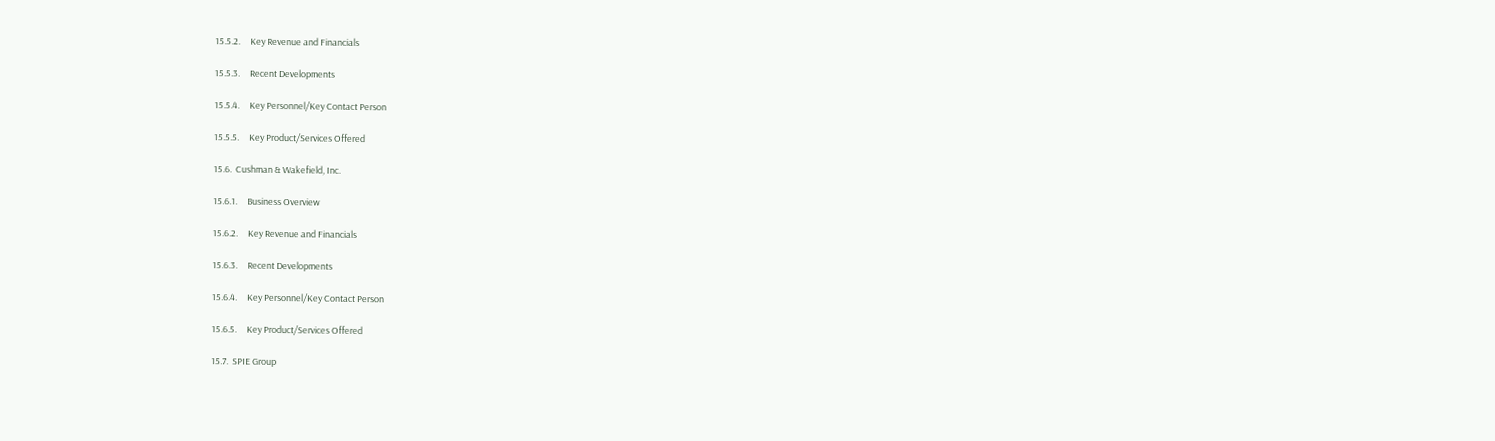15.5.2.     Key Revenue and Financials

15.5.3.     Recent Developments

15.5.4.     Key Personnel/Key Contact Person

15.5.5.     Key Product/Services Offered

15.6.  Cushman & Wakefield, Inc.

15.6.1.     Business Overview

15.6.2.     Key Revenue and Financials

15.6.3.     Recent Developments

15.6.4.     Key Personnel/Key Contact Person

15.6.5.     Key Product/Services Offered

15.7.  SPIE Group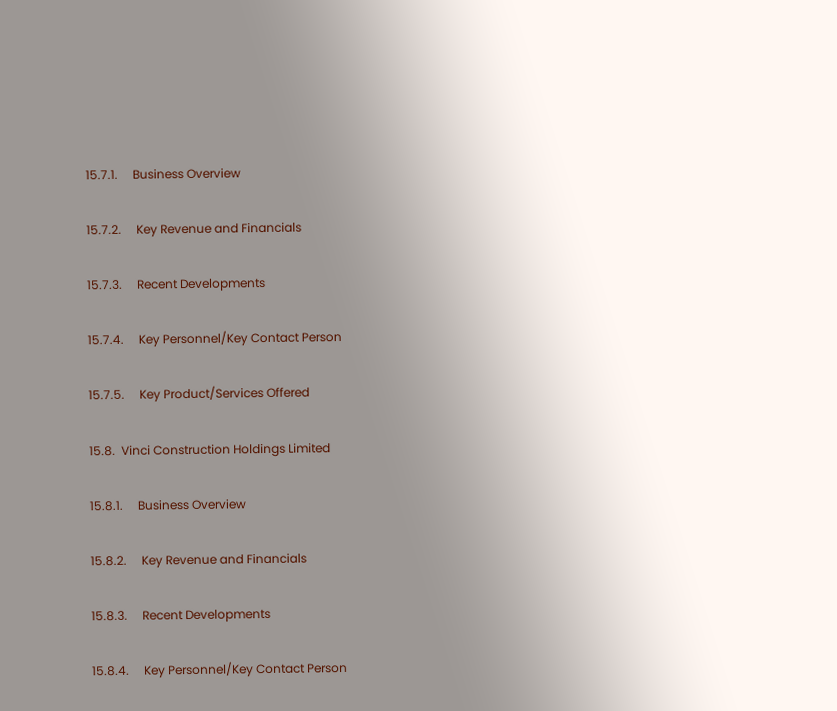15.7.1.     Business Overview

15.7.2.     Key Revenue and Financials

15.7.3.     Recent Developments

15.7.4.     Key Personnel/Key Contact Person

15.7.5.     Key Product/Services Offered

15.8.  Vinci Construction Holdings Limited

15.8.1.     Business Overview

15.8.2.     Key Revenue and Financials

15.8.3.     Recent Developments

15.8.4.     Key Personnel/Key Contact Person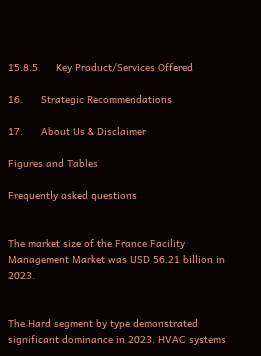15.8.5.     Key Product/Services Offered

16.      Strategic Recommendations

17.      About Us & Disclaimer

Figures and Tables

Frequently asked questions


The market size of the France Facility Management Market was USD 56.21 billion in 2023.


The Hard segment by type demonstrated significant dominance in 2023. HVAC systems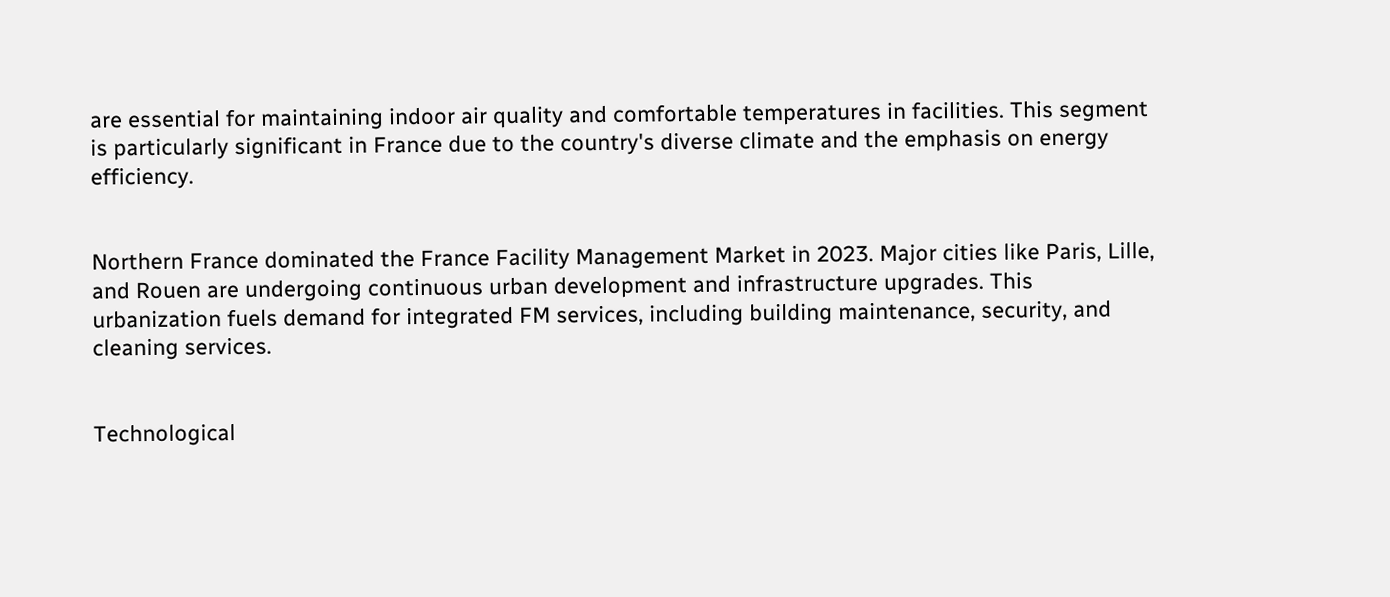are essential for maintaining indoor air quality and comfortable temperatures in facilities. This segment is particularly significant in France due to the country's diverse climate and the emphasis on energy efficiency.


Northern France dominated the France Facility Management Market in 2023. Major cities like Paris, Lille, and Rouen are undergoing continuous urban development and infrastructure upgrades. This urbanization fuels demand for integrated FM services, including building maintenance, security, and cleaning services.


Technological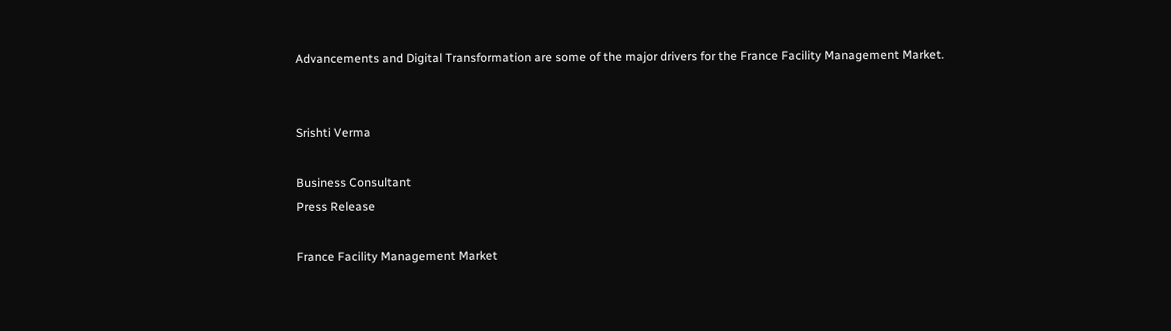Advancements and Digital Transformation are some of the major drivers for the France Facility Management Market.


Srishti Verma

Business Consultant
Press Release

France Facility Management Market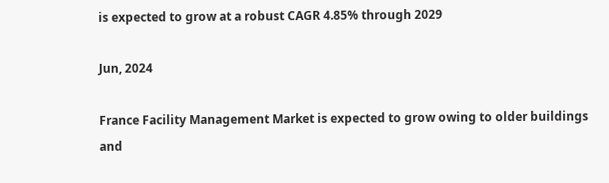is expected to grow at a robust CAGR 4.85% through 2029

Jun, 2024

France Facility Management Market is expected to grow owing to older buildings and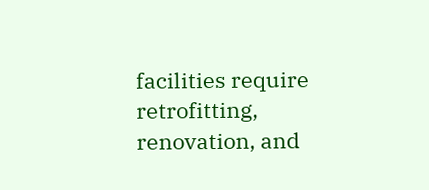facilities require retrofitting, renovation, and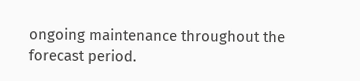ongoing maintenance throughout the forecast period.